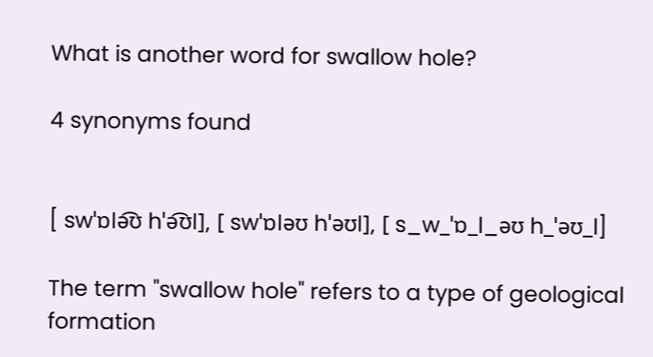What is another word for swallow hole?

4 synonyms found


[ swˈɒlə͡ʊ hˈə͡ʊl], [ swˈɒləʊ hˈəʊl], [ s_w_ˈɒ_l_əʊ h_ˈəʊ_l]

The term "swallow hole" refers to a type of geological formation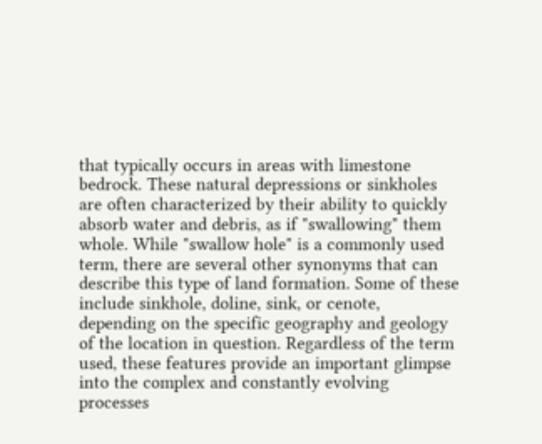that typically occurs in areas with limestone bedrock. These natural depressions or sinkholes are often characterized by their ability to quickly absorb water and debris, as if "swallowing" them whole. While "swallow hole" is a commonly used term, there are several other synonyms that can describe this type of land formation. Some of these include sinkhole, doline, sink, or cenote, depending on the specific geography and geology of the location in question. Regardless of the term used, these features provide an important glimpse into the complex and constantly evolving processes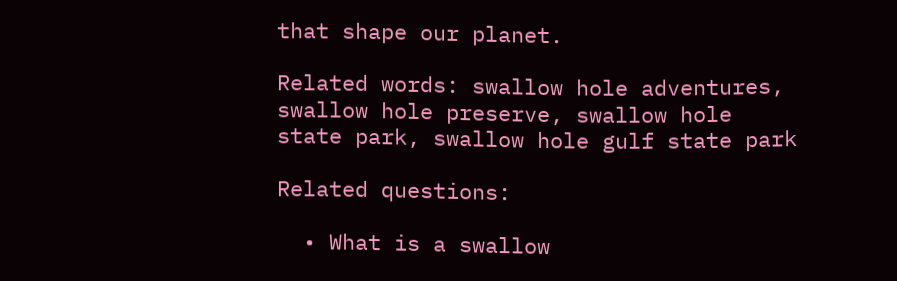that shape our planet.

Related words: swallow hole adventures, swallow hole preserve, swallow hole state park, swallow hole gulf state park

Related questions:

  • What is a swallow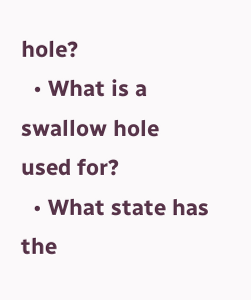hole?
  • What is a swallow hole used for?
  • What state has the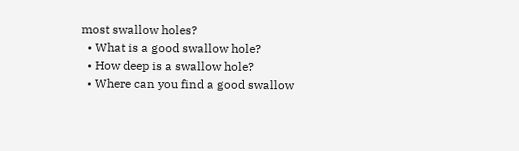most swallow holes?
  • What is a good swallow hole?
  • How deep is a swallow hole?
  • Where can you find a good swallow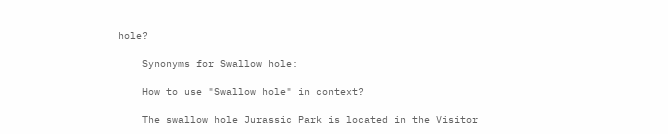hole?

    Synonyms for Swallow hole:

    How to use "Swallow hole" in context?

    The swallow hole Jurassic Park is located in the Visitor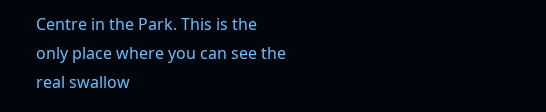Centre in the Park. This is the only place where you can see the real swallow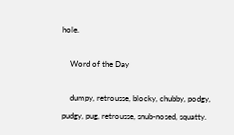hole.

    Word of the Day

    dumpy, retrousse, blocky, chubby, podgy, pudgy, pug, retrousse, snub-nosed, squatty.